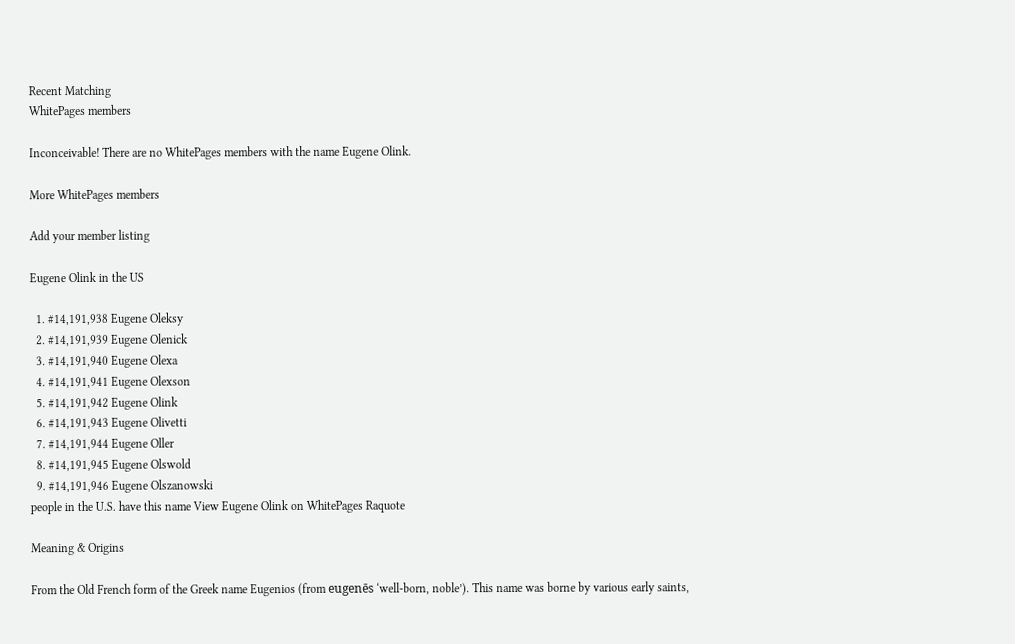Recent Matching
WhitePages members

Inconceivable! There are no WhitePages members with the name Eugene Olink.

More WhitePages members

Add your member listing

Eugene Olink in the US

  1. #14,191,938 Eugene Oleksy
  2. #14,191,939 Eugene Olenick
  3. #14,191,940 Eugene Olexa
  4. #14,191,941 Eugene Olexson
  5. #14,191,942 Eugene Olink
  6. #14,191,943 Eugene Olivetti
  7. #14,191,944 Eugene Oller
  8. #14,191,945 Eugene Olswold
  9. #14,191,946 Eugene Olszanowski
people in the U.S. have this name View Eugene Olink on WhitePages Raquote

Meaning & Origins

From the Old French form of the Greek name Eugenios (from eugenēs ‘well-born, noble’). This name was borne by various early saints,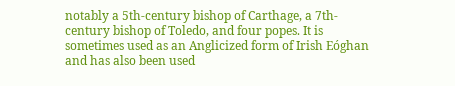notably a 5th-century bishop of Carthage, a 7th-century bishop of Toledo, and four popes. It is sometimes used as an Anglicized form of Irish Eóghan and has also been used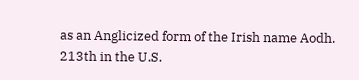as an Anglicized form of the Irish name Aodh.
213th in the U.S.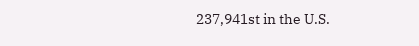237,941st in the U.S.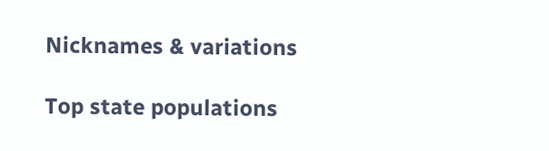Nicknames & variations

Top state populations